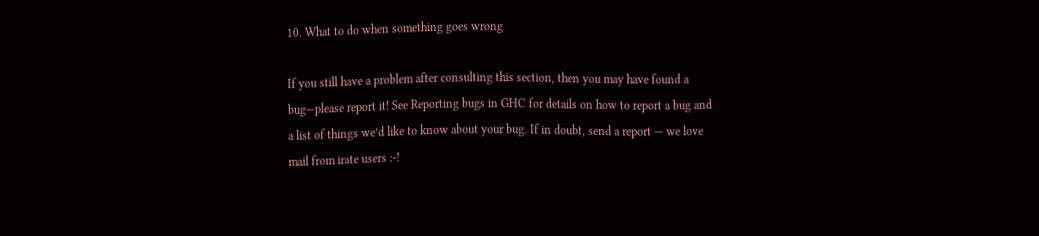10. What to do when something goes wrong

If you still have a problem after consulting this section, then you may have found a bug—please report it! See Reporting bugs in GHC for details on how to report a bug and a list of things we’d like to know about your bug. If in doubt, send a report — we love mail from irate users :-!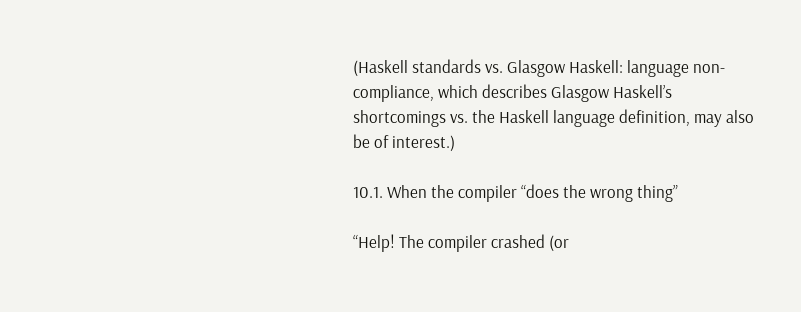(Haskell standards vs. Glasgow Haskell: language non-compliance, which describes Glasgow Haskell’s shortcomings vs. the Haskell language definition, may also be of interest.)

10.1. When the compiler “does the wrong thing”

“Help! The compiler crashed (or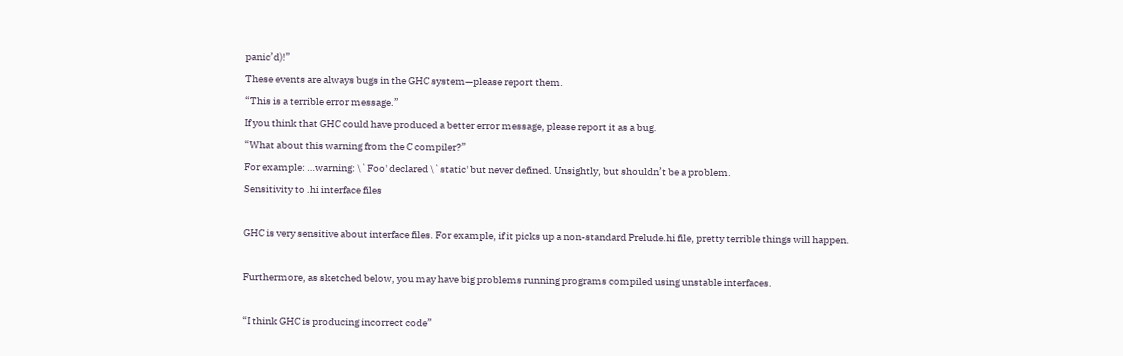panic’d)!”
These events are always bugs in the GHC system—please report them.
“This is a terrible error message.”
If you think that GHC could have produced a better error message, please report it as a bug.
“What about this warning from the C compiler?”
For example: …warning: \`Foo' declared \`static' but never defined. Unsightly, but shouldn’t be a problem.
Sensitivity to .hi interface files

GHC is very sensitive about interface files. For example, if it picks up a non-standard Prelude.hi file, pretty terrible things will happen.

Furthermore, as sketched below, you may have big problems running programs compiled using unstable interfaces.

“I think GHC is producing incorrect code”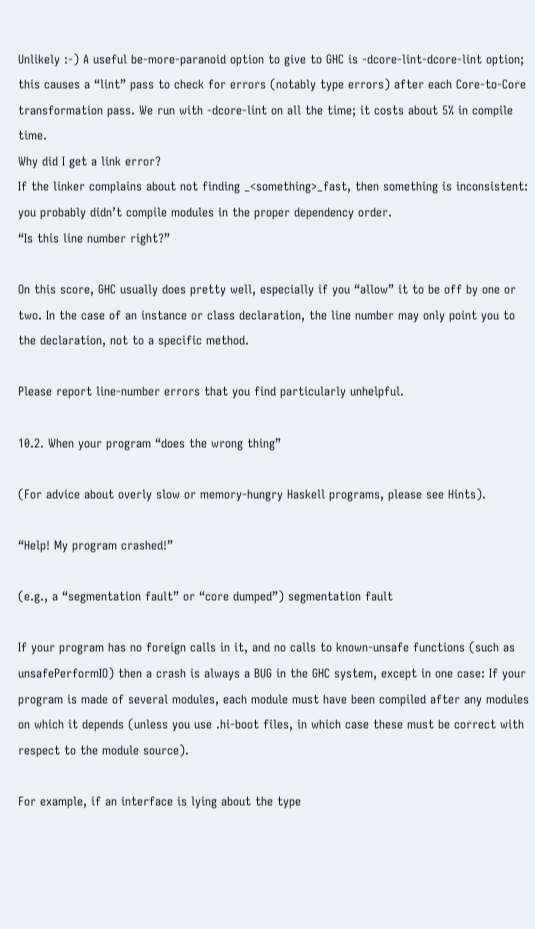Unlikely :-) A useful be-more-paranoid option to give to GHC is -dcore-lint-dcore-lint option; this causes a “lint” pass to check for errors (notably type errors) after each Core-to-Core transformation pass. We run with -dcore-lint on all the time; it costs about 5% in compile time.
Why did I get a link error?
If the linker complains about not finding _<something>_fast, then something is inconsistent: you probably didn’t compile modules in the proper dependency order.
“Is this line number right?”

On this score, GHC usually does pretty well, especially if you “allow” it to be off by one or two. In the case of an instance or class declaration, the line number may only point you to the declaration, not to a specific method.

Please report line-number errors that you find particularly unhelpful.

10.2. When your program “does the wrong thing”

(For advice about overly slow or memory-hungry Haskell programs, please see Hints).

“Help! My program crashed!”

(e.g., a “segmentation fault” or “core dumped”) segmentation fault

If your program has no foreign calls in it, and no calls to known-unsafe functions (such as unsafePerformIO) then a crash is always a BUG in the GHC system, except in one case: If your program is made of several modules, each module must have been compiled after any modules on which it depends (unless you use .hi-boot files, in which case these must be correct with respect to the module source).

For example, if an interface is lying about the type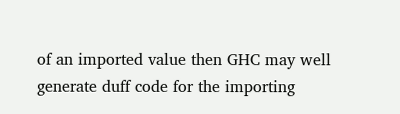of an imported value then GHC may well generate duff code for the importing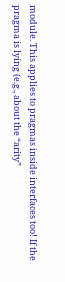module. This applies to pragmas inside interfaces too! If the pragma is lying (e.g., about the “arity”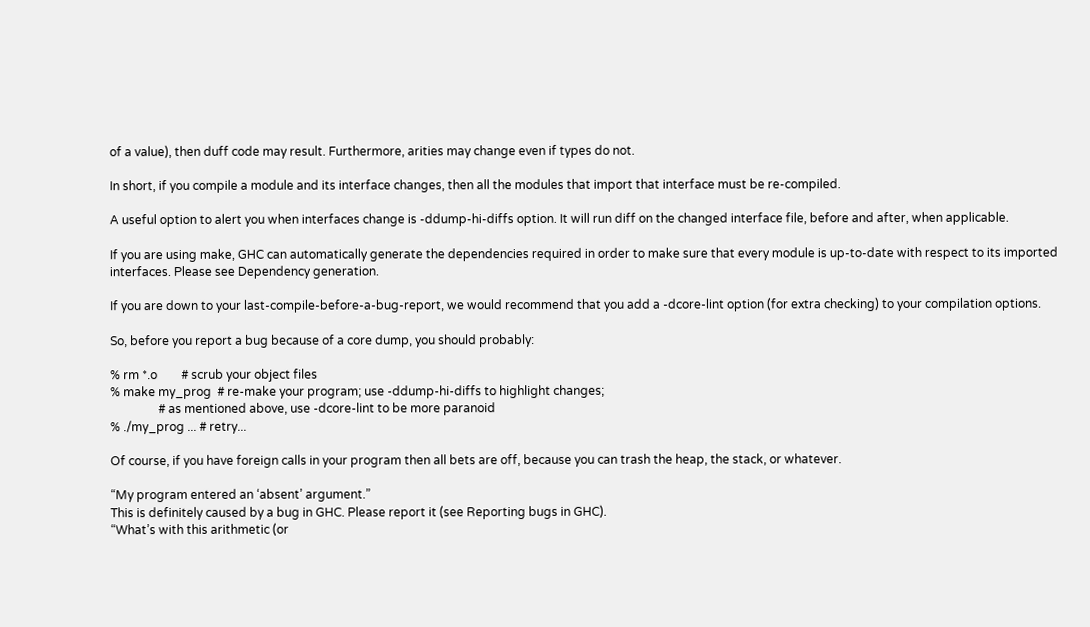of a value), then duff code may result. Furthermore, arities may change even if types do not.

In short, if you compile a module and its interface changes, then all the modules that import that interface must be re-compiled.

A useful option to alert you when interfaces change is -ddump-hi-diffs option. It will run diff on the changed interface file, before and after, when applicable.

If you are using make, GHC can automatically generate the dependencies required in order to make sure that every module is up-to-date with respect to its imported interfaces. Please see Dependency generation.

If you are down to your last-compile-before-a-bug-report, we would recommend that you add a -dcore-lint option (for extra checking) to your compilation options.

So, before you report a bug because of a core dump, you should probably:

% rm *.o        # scrub your object files
% make my_prog  # re-make your program; use -ddump-hi-diffs to highlight changes;
                # as mentioned above, use -dcore-lint to be more paranoid
% ./my_prog ... # retry...

Of course, if you have foreign calls in your program then all bets are off, because you can trash the heap, the stack, or whatever.

“My program entered an ‘absent’ argument.”
This is definitely caused by a bug in GHC. Please report it (see Reporting bugs in GHC).
“What’s with this arithmetic (or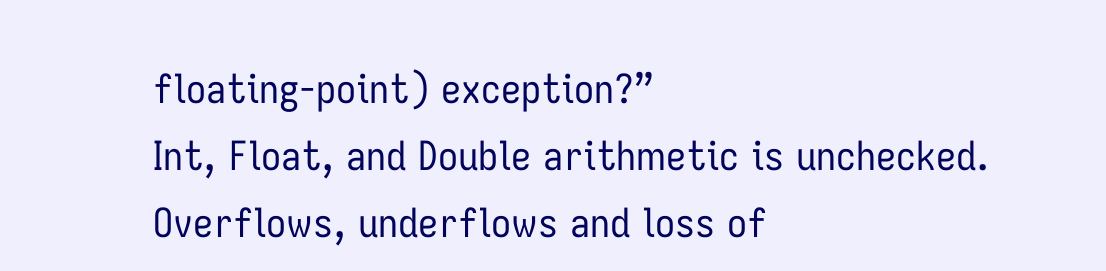floating-point) exception?”
Int, Float, and Double arithmetic is unchecked. Overflows, underflows and loss of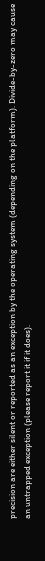precision are either silent or reported as an exception by the operating system (depending on the platform). Divide-by-zero may cause an untrapped exception (please report it if it does).